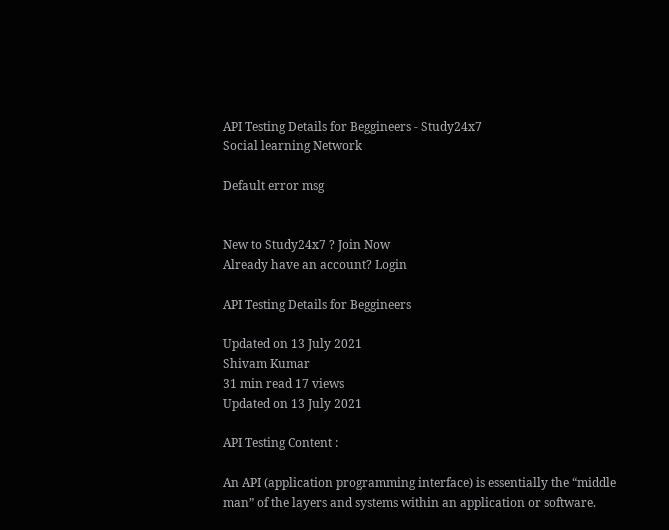API Testing Details for Beggineers - Study24x7
Social learning Network

Default error msg


New to Study24x7 ? Join Now
Already have an account? Login

API Testing Details for Beggineers

Updated on 13 July 2021
Shivam Kumar
31 min read 17 views
Updated on 13 July 2021

API Testing Content :

An API (application programming interface) is essentially the “middle man” of the layers and systems within an application or software.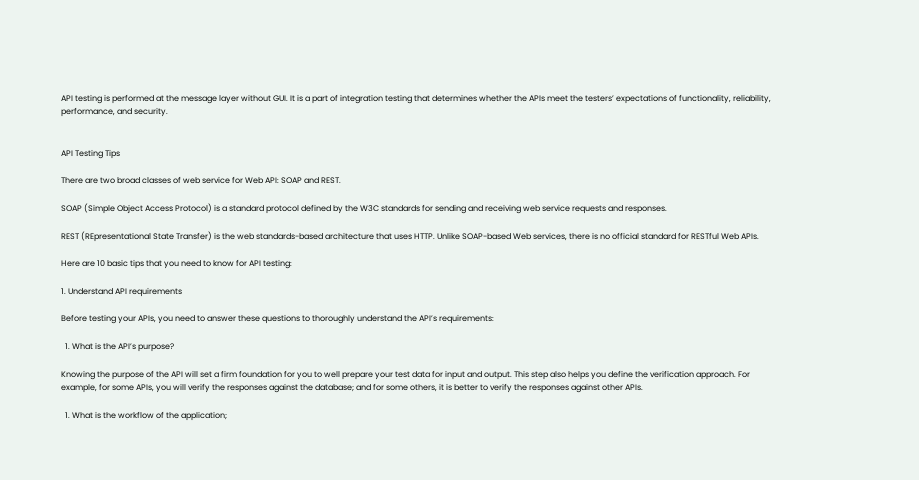API testing is performed at the message layer without GUI. It is a part of integration testing that determines whether the APIs meet the testers’ expectations of functionality, reliability, performance, and security.


API Testing Tips

There are two broad classes of web service for Web API: SOAP and REST.

SOAP (Simple Object Access Protocol) is a standard protocol defined by the W3C standards for sending and receiving web service requests and responses.

REST (REpresentational State Transfer) is the web standards-based architecture that uses HTTP. Unlike SOAP-based Web services, there is no official standard for RESTful Web APIs.

Here are 10 basic tips that you need to know for API testing:

1. Understand API requirements

Before testing your APIs, you need to answer these questions to thoroughly understand the API’s requirements:

  1. What is the API’s purpose?

Knowing the purpose of the API will set a firm foundation for you to well prepare your test data for input and output. This step also helps you define the verification approach. For example, for some APIs, you will verify the responses against the database; and for some others, it is better to verify the responses against other APIs.

  1. What is the workflow of the application;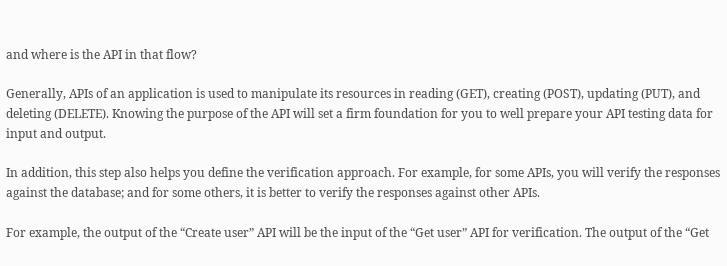and where is the API in that flow?

Generally, APIs of an application is used to manipulate its resources in reading (GET), creating (POST), updating (PUT), and deleting (DELETE). Knowing the purpose of the API will set a firm foundation for you to well prepare your API testing data for input and output.

In addition, this step also helps you define the verification approach. For example, for some APIs, you will verify the responses against the database; and for some others, it is better to verify the responses against other APIs.

For example, the output of the “Create user” API will be the input of the “Get user” API for verification. The output of the “Get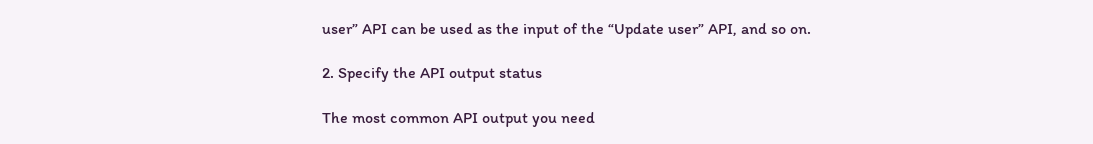user” API can be used as the input of the “Update user” API, and so on.

2. Specify the API output status

The most common API output you need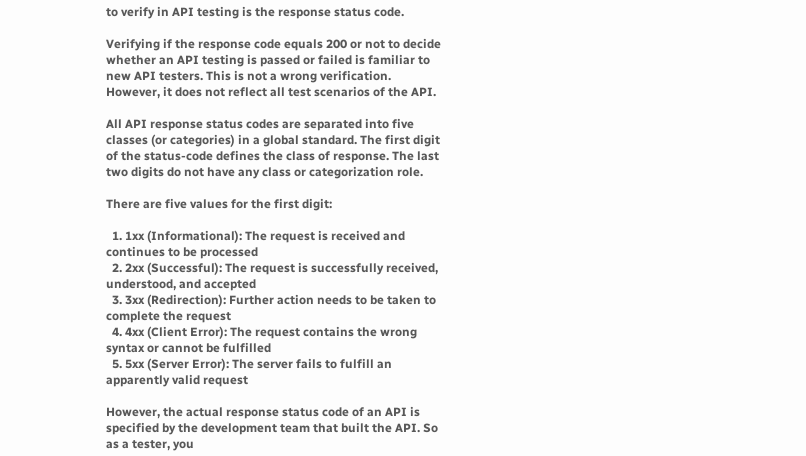to verify in API testing is the response status code.

Verifying if the response code equals 200 or not to decide whether an API testing is passed or failed is familiar to new API testers. This is not a wrong verification. However, it does not reflect all test scenarios of the API.

All API response status codes are separated into five classes (or categories) in a global standard. The first digit of the status-code defines the class of response. The last two digits do not have any class or categorization role.

There are five values for the first digit:

  1. 1xx (Informational): The request is received and continues to be processed
  2. 2xx (Successful): The request is successfully received, understood, and accepted
  3. 3xx (Redirection): Further action needs to be taken to complete the request
  4. 4xx (Client Error): The request contains the wrong syntax or cannot be fulfilled
  5. 5xx (Server Error): The server fails to fulfill an apparently valid request

However, the actual response status code of an API is specified by the development team that built the API. So as a tester, you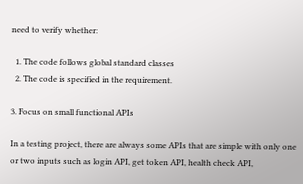need to verify whether:

  1. The code follows global standard classes
  2. The code is specified in the requirement.

3. Focus on small functional APIs

In a testing project, there are always some APIs that are simple with only one or two inputs such as login API, get token API, health check API,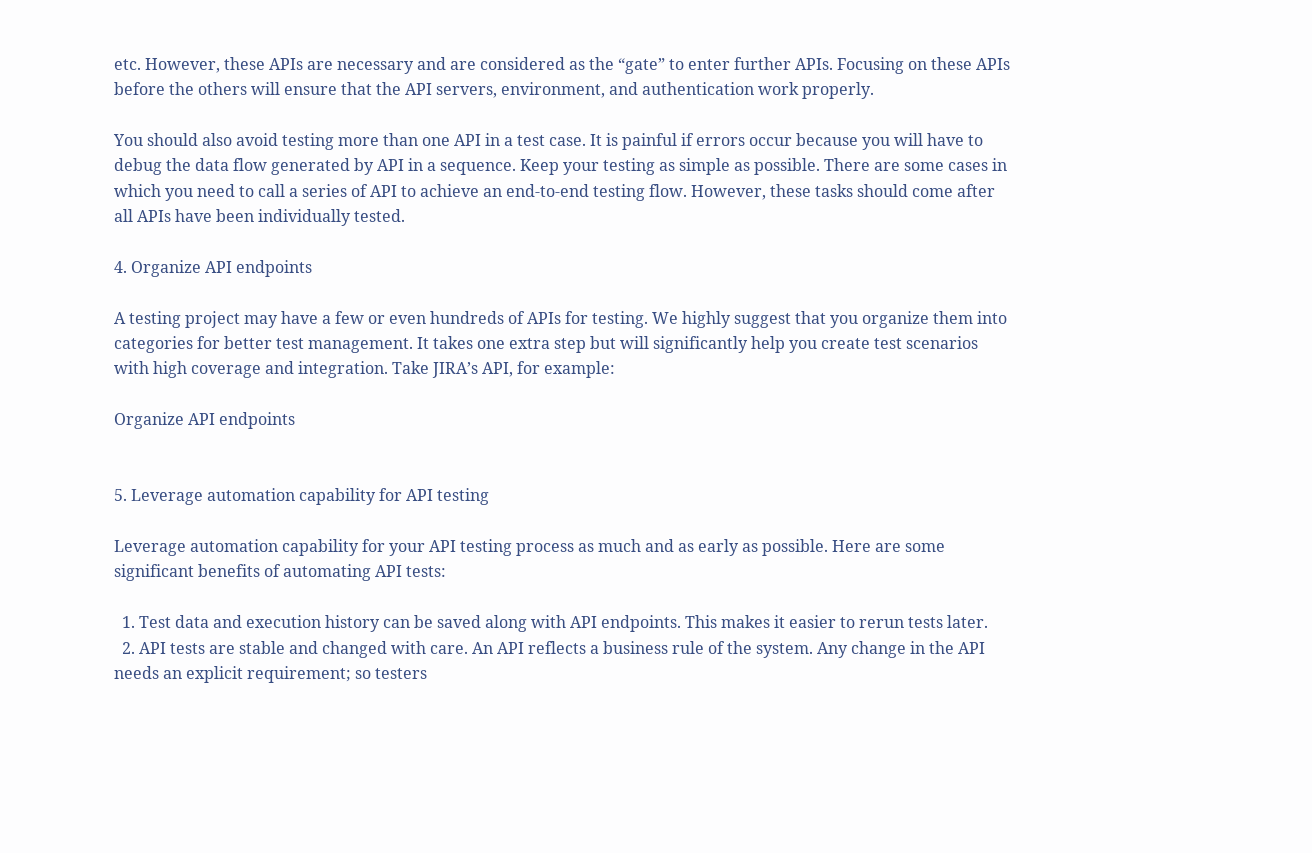etc. However, these APIs are necessary and are considered as the “gate” to enter further APIs. Focusing on these APIs before the others will ensure that the API servers, environment, and authentication work properly.

You should also avoid testing more than one API in a test case. It is painful if errors occur because you will have to debug the data flow generated by API in a sequence. Keep your testing as simple as possible. There are some cases in which you need to call a series of API to achieve an end-to-end testing flow. However, these tasks should come after all APIs have been individually tested.

4. Organize API endpoints

A testing project may have a few or even hundreds of APIs for testing. We highly suggest that you organize them into categories for better test management. It takes one extra step but will significantly help you create test scenarios with high coverage and integration. Take JIRA’s API, for example:

Organize API endpoints


5. Leverage automation capability for API testing

Leverage automation capability for your API testing process as much and as early as possible. Here are some significant benefits of automating API tests:

  1. Test data and execution history can be saved along with API endpoints. This makes it easier to rerun tests later.
  2. API tests are stable and changed with care. An API reflects a business rule of the system. Any change in the API needs an explicit requirement; so testers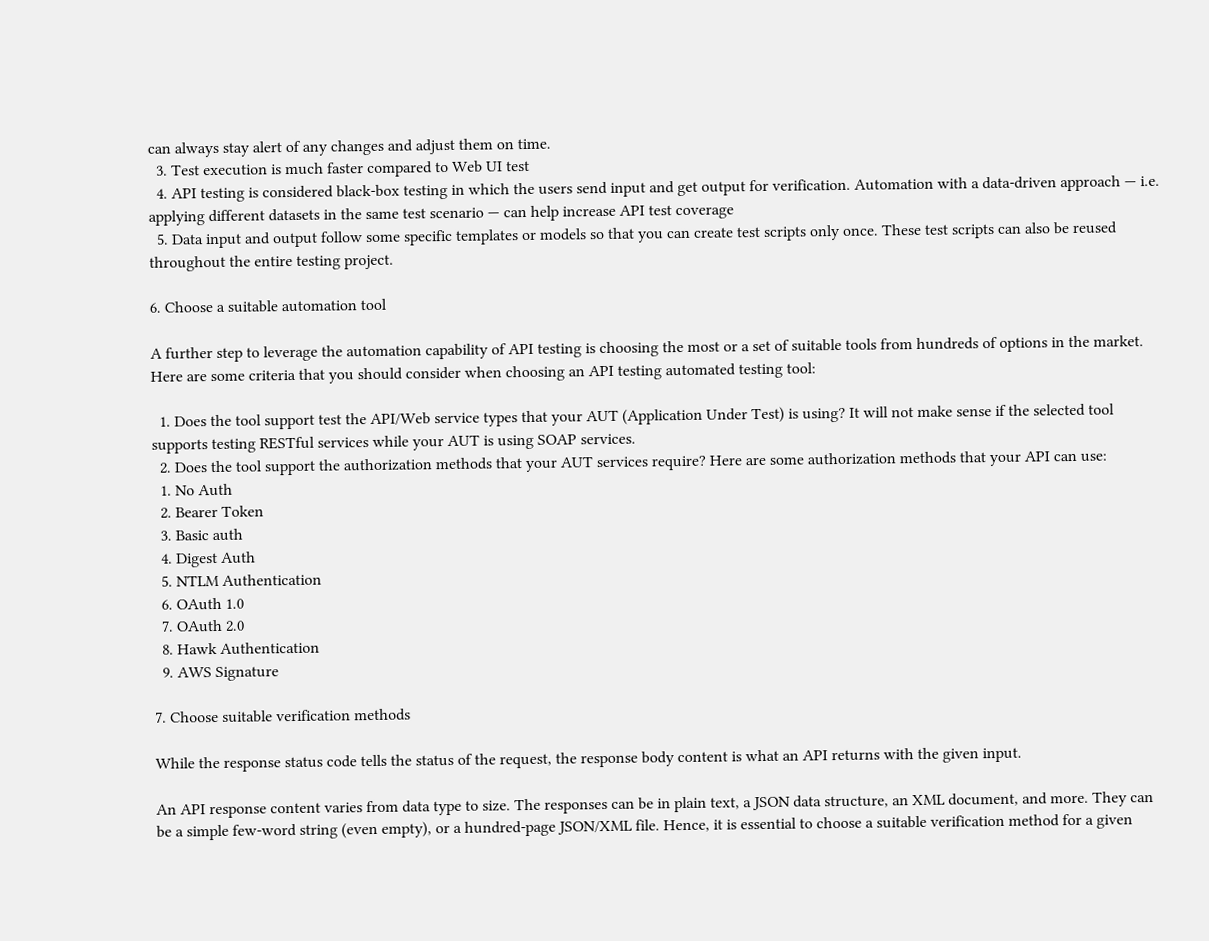can always stay alert of any changes and adjust them on time.
  3. Test execution is much faster compared to Web UI test
  4. API testing is considered black-box testing in which the users send input and get output for verification. Automation with a data-driven approach — i.e. applying different datasets in the same test scenario — can help increase API test coverage
  5. Data input and output follow some specific templates or models so that you can create test scripts only once. These test scripts can also be reused throughout the entire testing project.

6. Choose a suitable automation tool

A further step to leverage the automation capability of API testing is choosing the most or a set of suitable tools from hundreds of options in the market. Here are some criteria that you should consider when choosing an API testing automated testing tool:

  1. Does the tool support test the API/Web service types that your AUT (Application Under Test) is using? It will not make sense if the selected tool supports testing RESTful services while your AUT is using SOAP services.
  2. Does the tool support the authorization methods that your AUT services require? Here are some authorization methods that your API can use:
  1. No Auth
  2. Bearer Token
  3. Basic auth
  4. Digest Auth
  5. NTLM Authentication
  6. OAuth 1.0
  7. OAuth 2.0
  8. Hawk Authentication
  9. AWS Signature

7. Choose suitable verification methods

While the response status code tells the status of the request, the response body content is what an API returns with the given input.

An API response content varies from data type to size. The responses can be in plain text, a JSON data structure, an XML document, and more. They can be a simple few-word string (even empty), or a hundred-page JSON/XML file. Hence, it is essential to choose a suitable verification method for a given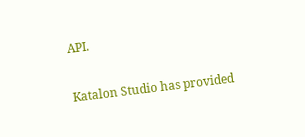API.

Katalon Studio has provided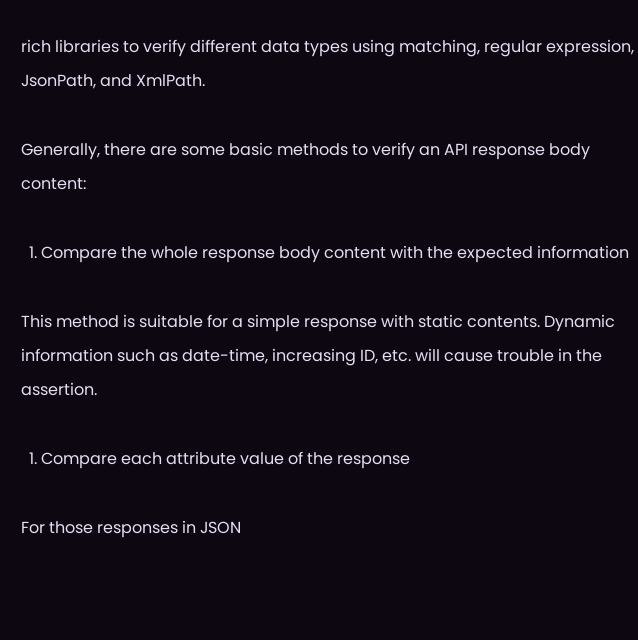rich libraries to verify different data types using matching, regular expression, JsonPath, and XmlPath.

Generally, there are some basic methods to verify an API response body content:

  1. Compare the whole response body content with the expected information

This method is suitable for a simple response with static contents. Dynamic information such as date-time, increasing ID, etc. will cause trouble in the assertion.

  1. Compare each attribute value of the response

For those responses in JSON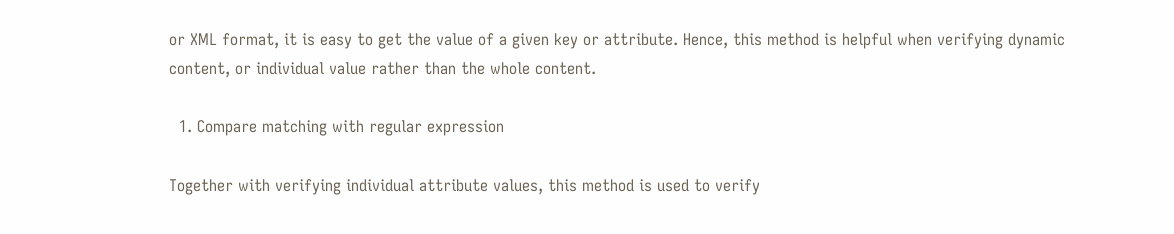or XML format, it is easy to get the value of a given key or attribute. Hence, this method is helpful when verifying dynamic content, or individual value rather than the whole content.

  1. Compare matching with regular expression

Together with verifying individual attribute values, this method is used to verify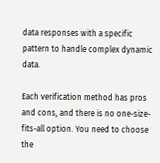data responses with a specific pattern to handle complex dynamic data.

Each verification method has pros and cons, and there is no one-size-fits-all option. You need to choose the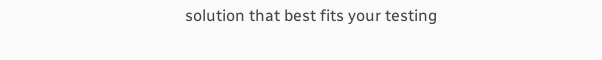solution that best fits your testing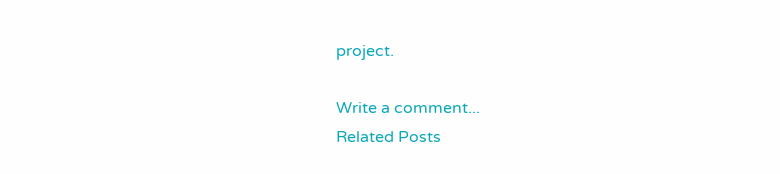project.

Write a comment...
Related Posts